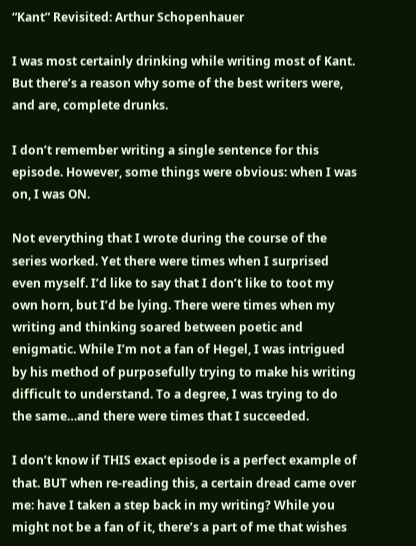“Kant” Revisited: Arthur Schopenhauer

I was most certainly drinking while writing most of Kant. But there’s a reason why some of the best writers were, and are, complete drunks.

I don’t remember writing a single sentence for this episode. However, some things were obvious: when I was on, I was ON.

Not everything that I wrote during the course of the series worked. Yet there were times when I surprised even myself. I’d like to say that I don’t like to toot my own horn, but I’d be lying. There were times when my writing and thinking soared between poetic and enigmatic. While I’m not a fan of Hegel, I was intrigued by his method of purposefully trying to make his writing difficult to understand. To a degree, I was trying to do the same…and there were times that I succeeded.

I don’t know if THIS exact episode is a perfect example of that. BUT when re-reading this, a certain dread came over me: have I taken a step back in my writing? While you might not be a fan of it, there’s a part of me that wishes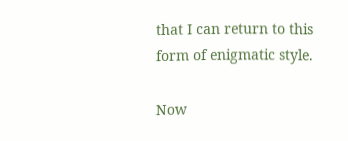that I can return to this form of enigmatic style.

Now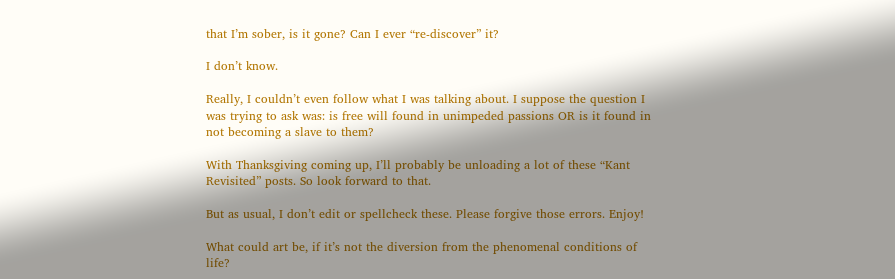that I’m sober, is it gone? Can I ever “re-discover” it?

I don’t know.

Really, I couldn’t even follow what I was talking about. I suppose the question I was trying to ask was: is free will found in unimpeded passions OR is it found in not becoming a slave to them?

With Thanksgiving coming up, I’ll probably be unloading a lot of these “Kant Revisited” posts. So look forward to that.

But as usual, I don’t edit or spellcheck these. Please forgive those errors. Enjoy!

What could art be, if it’s not the diversion from the phenomenal conditions of life?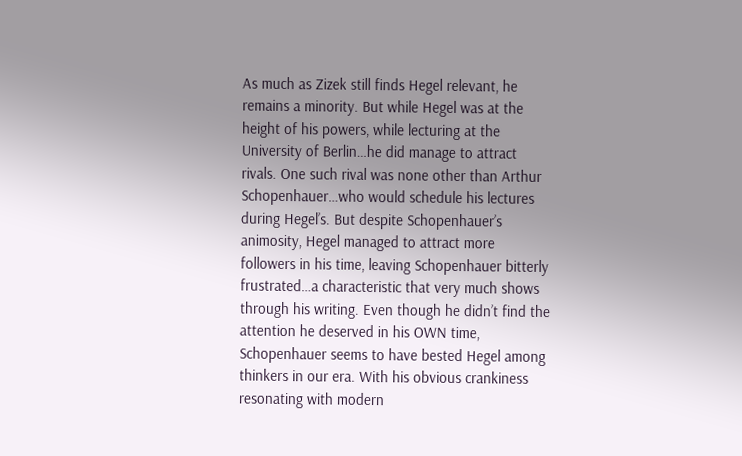As much as Zizek still finds Hegel relevant, he remains a minority. But while Hegel was at the height of his powers, while lecturing at the University of Berlin…he did manage to attract rivals. One such rival was none other than Arthur Schopenhauer…who would schedule his lectures during Hegel’s. But despite Schopenhauer’s animosity, Hegel managed to attract more followers in his time, leaving Schopenhauer bitterly frustrated…a characteristic that very much shows through his writing. Even though he didn’t find the attention he deserved in his OWN time, Schopenhauer seems to have bested Hegel among thinkers in our era. With his obvious crankiness resonating with modern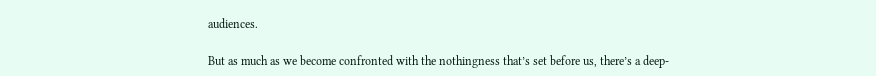audiences.

But as much as we become confronted with the nothingness that’s set before us, there’s a deep-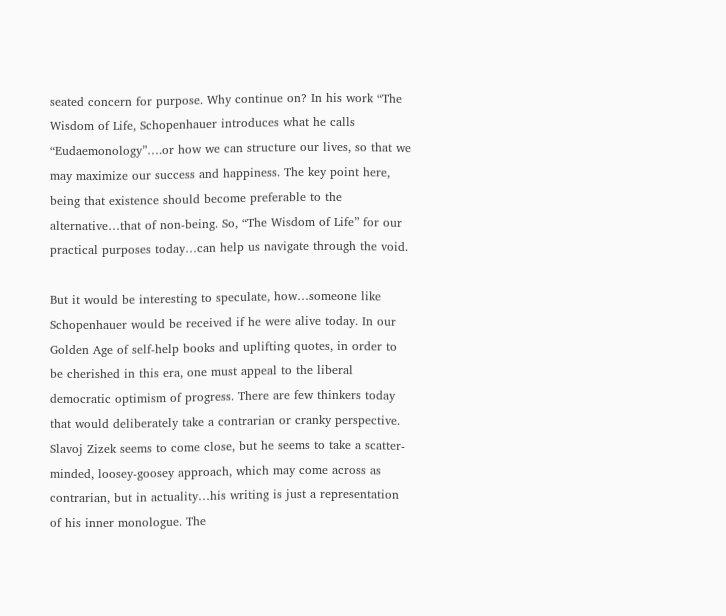seated concern for purpose. Why continue on? In his work “The Wisdom of Life, Schopenhauer introduces what he calls “Eudaemonology”….or how we can structure our lives, so that we may maximize our success and happiness. The key point here, being that existence should become preferable to the alternative…that of non-being. So, “The Wisdom of Life” for our practical purposes today…can help us navigate through the void.

But it would be interesting to speculate, how…someone like Schopenhauer would be received if he were alive today. In our Golden Age of self-help books and uplifting quotes, in order to be cherished in this era, one must appeal to the liberal democratic optimism of progress. There are few thinkers today that would deliberately take a contrarian or cranky perspective. Slavoj Zizek seems to come close, but he seems to take a scatter-minded, loosey-goosey approach, which may come across as contrarian, but in actuality…his writing is just a representation of his inner monologue. The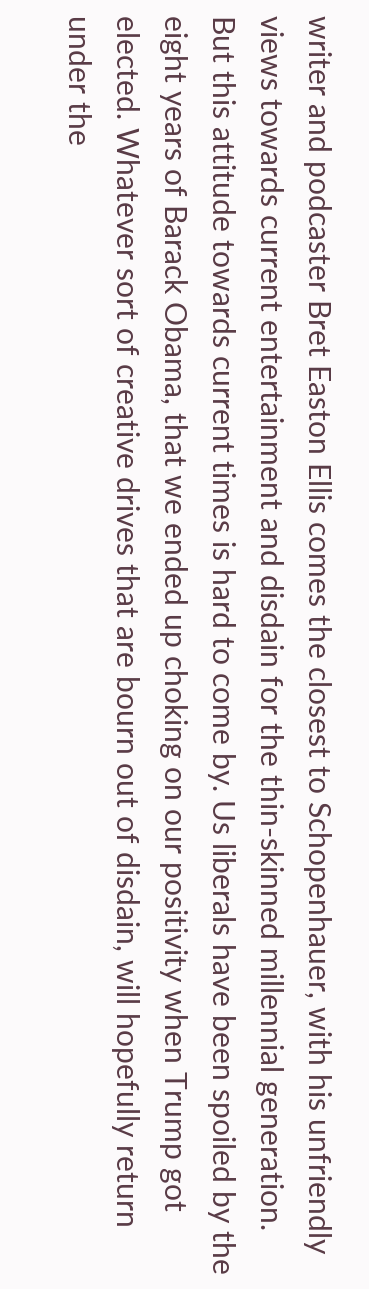writer and podcaster Bret Easton Ellis comes the closest to Schopenhauer, with his unfriendly views towards current entertainment and disdain for the thin-skinned millennial generation. But this attitude towards current times is hard to come by. Us liberals have been spoiled by the eight years of Barack Obama, that we ended up choking on our positivity when Trump got elected. Whatever sort of creative drives that are bourn out of disdain, will hopefully return under the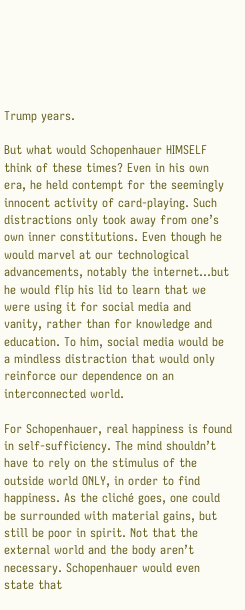Trump years.

But what would Schopenhauer HIMSELF think of these times? Even in his own era, he held contempt for the seemingly innocent activity of card-playing. Such distractions only took away from one’s own inner constitutions. Even though he would marvel at our technological advancements, notably the internet…but he would flip his lid to learn that we were using it for social media and vanity, rather than for knowledge and education. To him, social media would be a mindless distraction that would only reinforce our dependence on an interconnected world.

For Schopenhauer, real happiness is found in self-sufficiency. The mind shouldn’t have to rely on the stimulus of the outside world ONLY, in order to find happiness. As the cliché goes, one could be surrounded with material gains, but still be poor in spirit. Not that the external world and the body aren’t necessary. Schopenhauer would even state that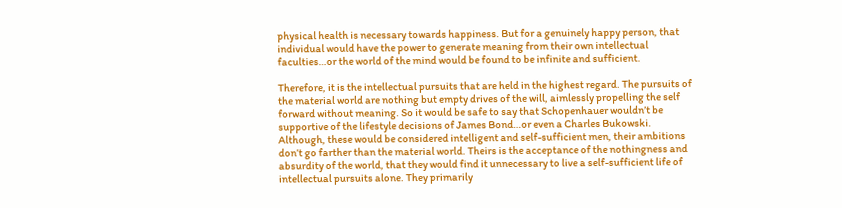physical health is necessary towards happiness. But for a genuinely happy person, that individual would have the power to generate meaning from their own intellectual faculties…or the world of the mind would be found to be infinite and sufficient.

Therefore, it is the intellectual pursuits that are held in the highest regard. The pursuits of the material world are nothing but empty drives of the will, aimlessly propelling the self forward without meaning. So it would be safe to say that Schopenhauer wouldn’t be supportive of the lifestyle decisions of James Bond…or even a Charles Bukowski. Although, these would be considered intelligent and self-sufficient men, their ambitions don’t go farther than the material world. Theirs is the acceptance of the nothingness and absurdity of the world, that they would find it unnecessary to live a self-sufficient life of intellectual pursuits alone. They primarily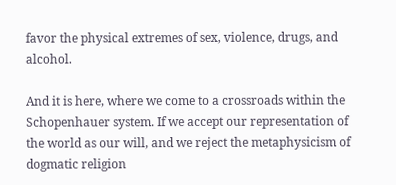favor the physical extremes of sex, violence, drugs, and alcohol.

And it is here, where we come to a crossroads within the Schopenhauer system. If we accept our representation of the world as our will, and we reject the metaphysicism of dogmatic religion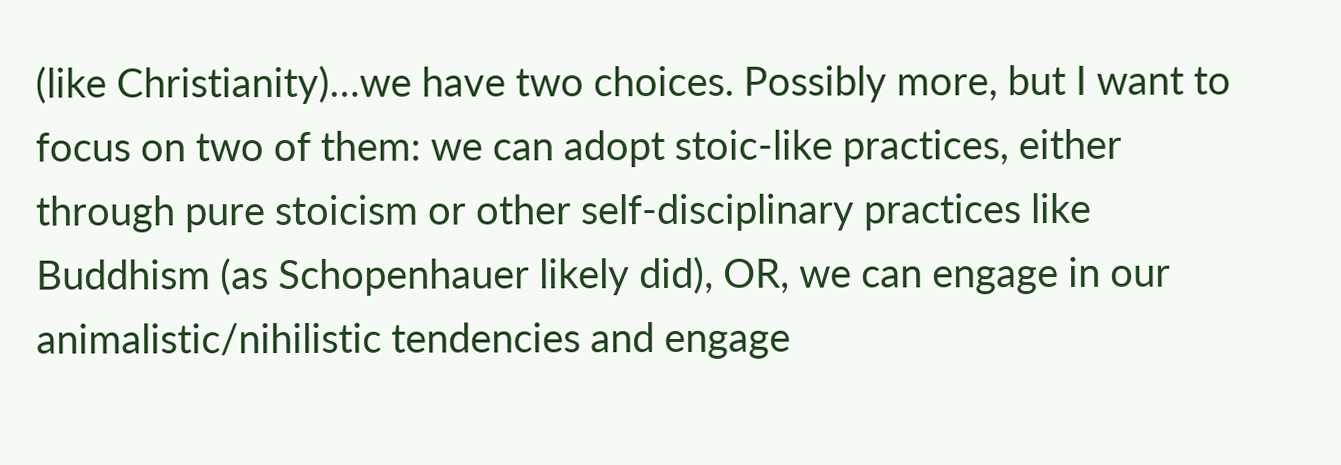(like Christianity)…we have two choices. Possibly more, but I want to focus on two of them: we can adopt stoic-like practices, either through pure stoicism or other self-disciplinary practices like Buddhism (as Schopenhauer likely did), OR, we can engage in our animalistic/nihilistic tendencies and engage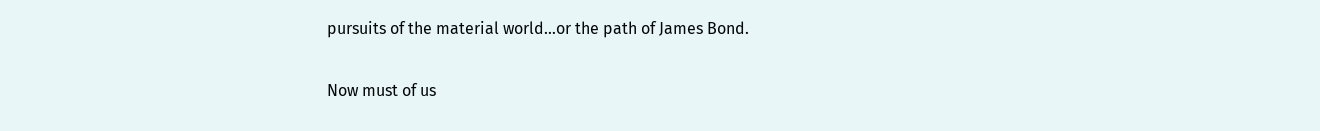pursuits of the material world…or the path of James Bond.

Now must of us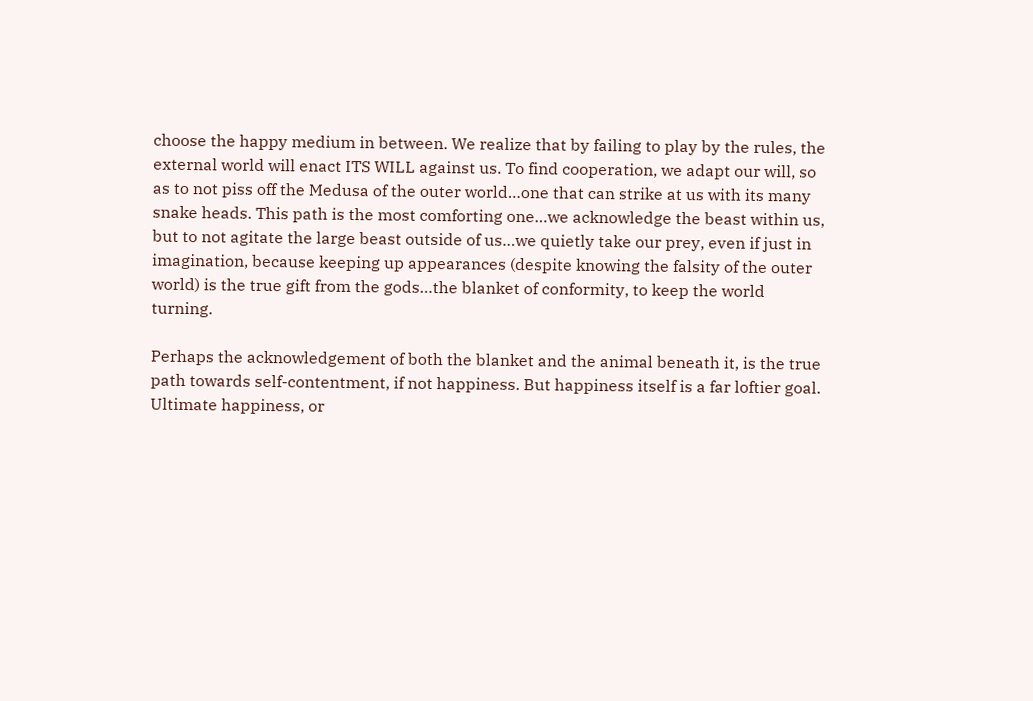choose the happy medium in between. We realize that by failing to play by the rules, the external world will enact ITS WILL against us. To find cooperation, we adapt our will, so as to not piss off the Medusa of the outer world…one that can strike at us with its many snake heads. This path is the most comforting one…we acknowledge the beast within us, but to not agitate the large beast outside of us…we quietly take our prey, even if just in imagination, because keeping up appearances (despite knowing the falsity of the outer world) is the true gift from the gods…the blanket of conformity, to keep the world turning.

Perhaps the acknowledgement of both the blanket and the animal beneath it, is the true path towards self-contentment, if not happiness. But happiness itself is a far loftier goal. Ultimate happiness, or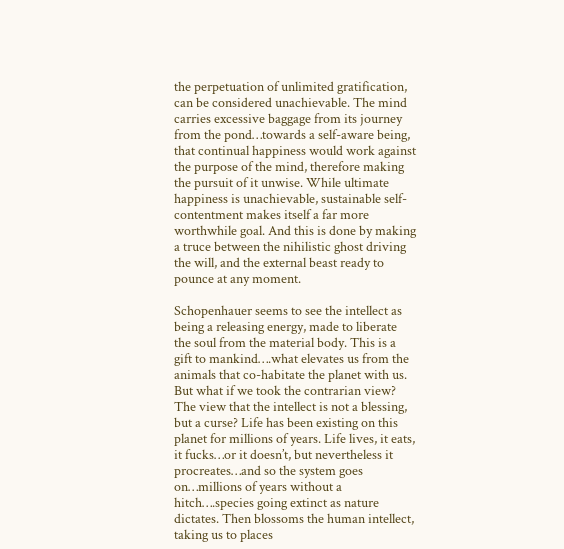the perpetuation of unlimited gratification, can be considered unachievable. The mind carries excessive baggage from its journey from the pond…towards a self-aware being, that continual happiness would work against the purpose of the mind, therefore making the pursuit of it unwise. While ultimate happiness is unachievable, sustainable self-contentment makes itself a far more worthwhile goal. And this is done by making a truce between the nihilistic ghost driving the will, and the external beast ready to pounce at any moment.

Schopenhauer seems to see the intellect as being a releasing energy, made to liberate the soul from the material body. This is a gift to mankind….what elevates us from the animals that co-habitate the planet with us. But what if we took the contrarian view? The view that the intellect is not a blessing, but a curse? Life has been existing on this planet for millions of years. Life lives, it eats, it fucks…or it doesn’t, but nevertheless it procreates…and so the system goes on…millions of years without a hitch….species going extinct as nature dictates. Then blossoms the human intellect, taking us to places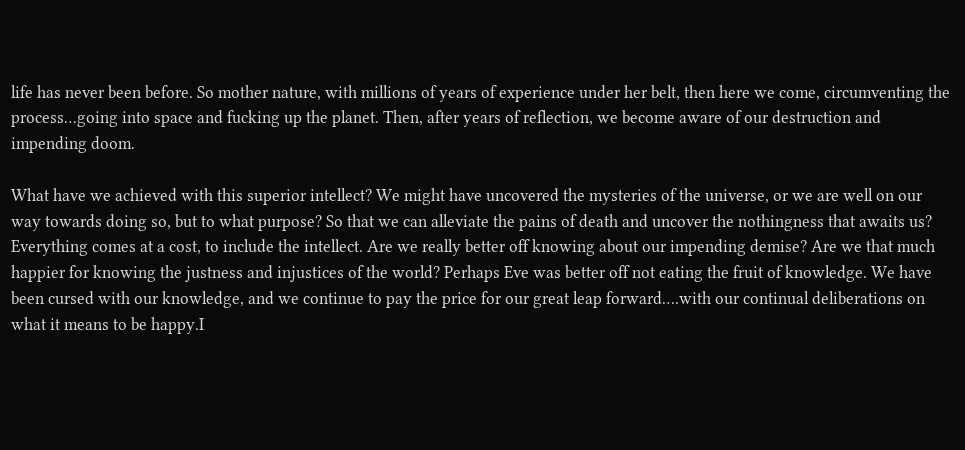life has never been before. So mother nature, with millions of years of experience under her belt, then here we come, circumventing the process…going into space and fucking up the planet. Then, after years of reflection, we become aware of our destruction and impending doom.

What have we achieved with this superior intellect? We might have uncovered the mysteries of the universe, or we are well on our way towards doing so, but to what purpose? So that we can alleviate the pains of death and uncover the nothingness that awaits us? Everything comes at a cost, to include the intellect. Are we really better off knowing about our impending demise? Are we that much happier for knowing the justness and injustices of the world? Perhaps Eve was better off not eating the fruit of knowledge. We have been cursed with our knowledge, and we continue to pay the price for our great leap forward….with our continual deliberations on what it means to be happy.I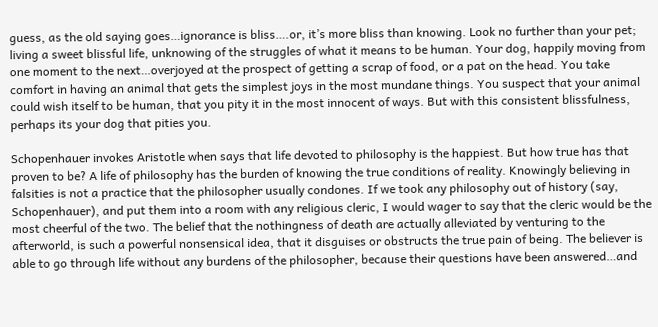guess, as the old saying goes…ignorance is bliss….or, it’s more bliss than knowing. Look no further than your pet; living a sweet blissful life, unknowing of the struggles of what it means to be human. Your dog, happily moving from one moment to the next…overjoyed at the prospect of getting a scrap of food, or a pat on the head. You take comfort in having an animal that gets the simplest joys in the most mundane things. You suspect that your animal could wish itself to be human, that you pity it in the most innocent of ways. But with this consistent blissfulness, perhaps its your dog that pities you.

Schopenhauer invokes Aristotle when says that life devoted to philosophy is the happiest. But how true has that proven to be? A life of philosophy has the burden of knowing the true conditions of reality. Knowingly believing in falsities is not a practice that the philosopher usually condones. If we took any philosophy out of history (say, Schopenhauer), and put them into a room with any religious cleric, I would wager to say that the cleric would be the most cheerful of the two. The belief that the nothingness of death are actually alleviated by venturing to the afterworld, is such a powerful nonsensical idea, that it disguises or obstructs the true pain of being. The believer is able to go through life without any burdens of the philosopher, because their questions have been answered…and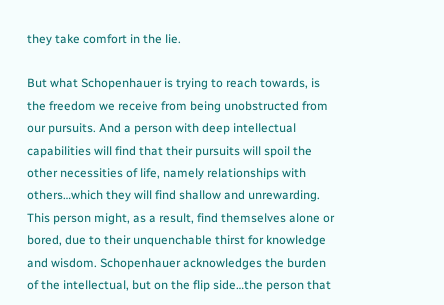they take comfort in the lie.

But what Schopenhauer is trying to reach towards, is the freedom we receive from being unobstructed from our pursuits. And a person with deep intellectual capabilities will find that their pursuits will spoil the other necessities of life, namely relationships with others…which they will find shallow and unrewarding. This person might, as a result, find themselves alone or bored, due to their unquenchable thirst for knowledge and wisdom. Schopenhauer acknowledges the burden of the intellectual, but on the flip side…the person that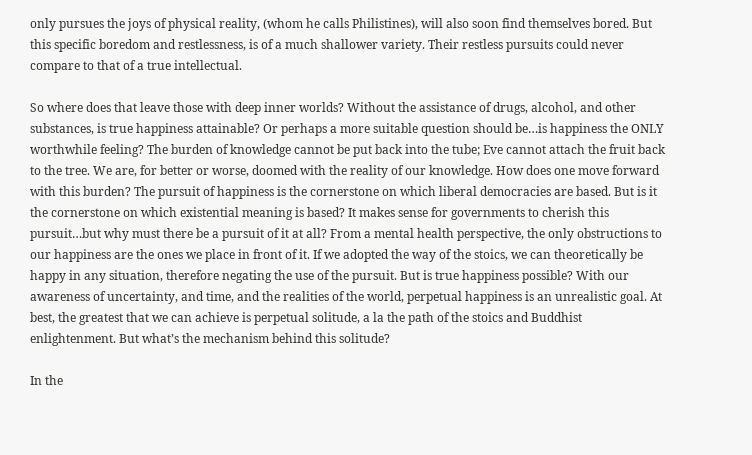only pursues the joys of physical reality, (whom he calls Philistines), will also soon find themselves bored. But this specific boredom and restlessness, is of a much shallower variety. Their restless pursuits could never compare to that of a true intellectual.

So where does that leave those with deep inner worlds? Without the assistance of drugs, alcohol, and other substances, is true happiness attainable? Or perhaps a more suitable question should be…is happiness the ONLY worthwhile feeling? The burden of knowledge cannot be put back into the tube; Eve cannot attach the fruit back to the tree. We are, for better or worse, doomed with the reality of our knowledge. How does one move forward with this burden? The pursuit of happiness is the cornerstone on which liberal democracies are based. But is it the cornerstone on which existential meaning is based? It makes sense for governments to cherish this pursuit…but why must there be a pursuit of it at all? From a mental health perspective, the only obstructions to our happiness are the ones we place in front of it. If we adopted the way of the stoics, we can theoretically be happy in any situation, therefore negating the use of the pursuit. But is true happiness possible? With our awareness of uncertainty, and time, and the realities of the world, perpetual happiness is an unrealistic goal. At best, the greatest that we can achieve is perpetual solitude, a la the path of the stoics and Buddhist enlightenment. But what’s the mechanism behind this solitude?

In the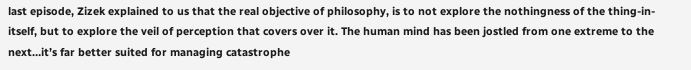last episode, Zizek explained to us that the real objective of philosophy, is to not explore the nothingness of the thing-in-itself, but to explore the veil of perception that covers over it. The human mind has been jostled from one extreme to the next…it’s far better suited for managing catastrophe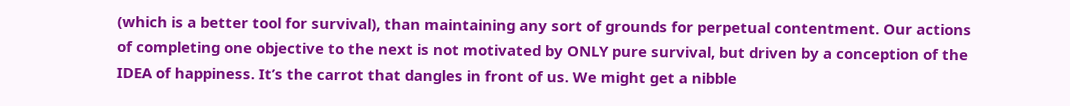(which is a better tool for survival), than maintaining any sort of grounds for perpetual contentment. Our actions of completing one objective to the next is not motivated by ONLY pure survival, but driven by a conception of the IDEA of happiness. It’s the carrot that dangles in front of us. We might get a nibble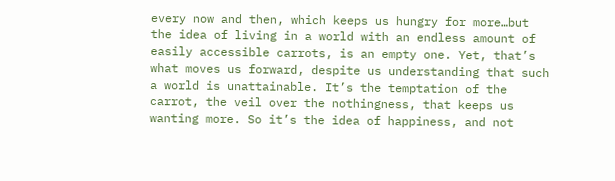every now and then, which keeps us hungry for more…but the idea of living in a world with an endless amount of easily accessible carrots, is an empty one. Yet, that’s what moves us forward, despite us understanding that such a world is unattainable. It’s the temptation of the carrot, the veil over the nothingness, that keeps us wanting more. So it’s the idea of happiness, and not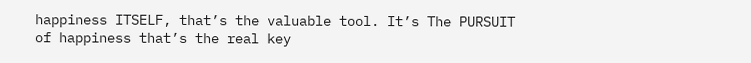happiness ITSELF, that’s the valuable tool. It’s The PURSUIT of happiness that’s the real key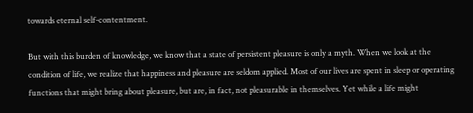towards eternal self-contentment.

But with this burden of knowledge, we know that a state of persistent pleasure is only a myth. When we look at the condition of life, we realize that happiness and pleasure are seldom applied. Most of our lives are spent in sleep or operating functions that might bring about pleasure, but are, in fact, not pleasurable in themselves. Yet while a life might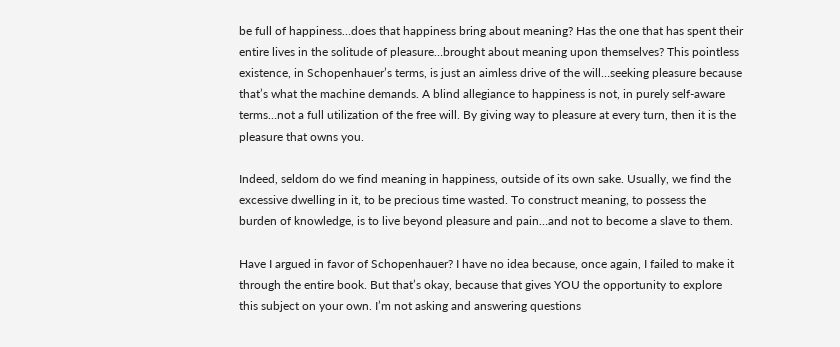be full of happiness…does that happiness bring about meaning? Has the one that has spent their entire lives in the solitude of pleasure…brought about meaning upon themselves? This pointless existence, in Schopenhauer’s terms, is just an aimless drive of the will…seeking pleasure because that’s what the machine demands. A blind allegiance to happiness is not, in purely self-aware terms…not a full utilization of the free will. By giving way to pleasure at every turn, then it is the pleasure that owns you.

Indeed, seldom do we find meaning in happiness, outside of its own sake. Usually, we find the excessive dwelling in it, to be precious time wasted. To construct meaning, to possess the burden of knowledge, is to live beyond pleasure and pain…and not to become a slave to them.

Have I argued in favor of Schopenhauer? I have no idea because, once again, I failed to make it through the entire book. But that’s okay, because that gives YOU the opportunity to explore this subject on your own. I’m not asking and answering questions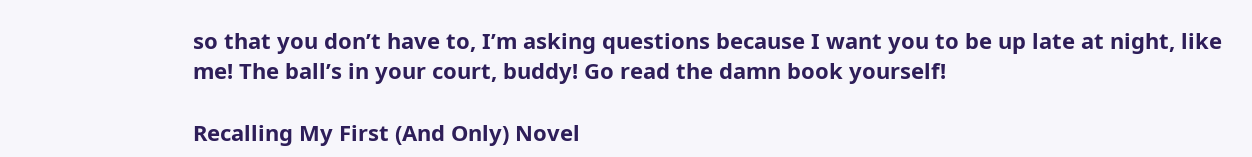so that you don’t have to, I’m asking questions because I want you to be up late at night, like me! The ball’s in your court, buddy! Go read the damn book yourself!

Recalling My First (And Only) Novel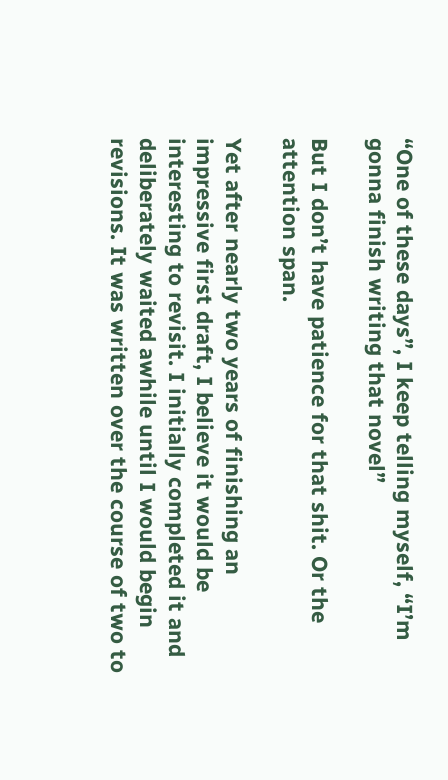“One of these days”, I keep telling myself, “I’m gonna finish writing that novel”

But I don’t have patience for that shit. Or the attention span.

Yet after nearly two years of finishing an impressive first draft, I believe it would be interesting to revisit. I initially completed it and deliberately waited awhile until I would begin revisions. It was written over the course of two to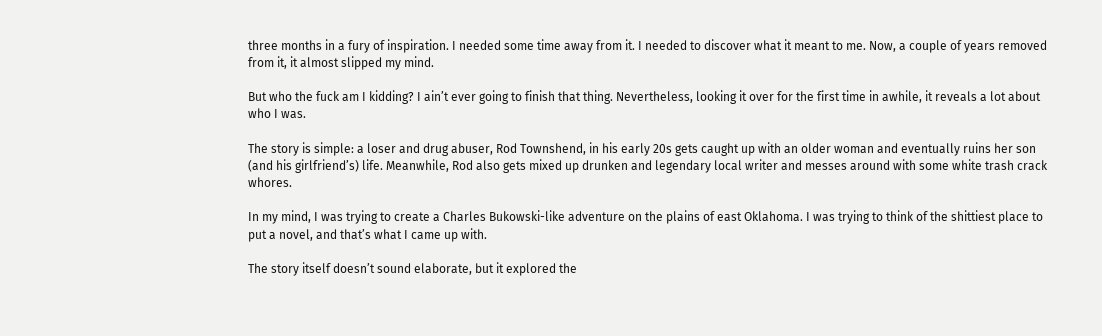three months in a fury of inspiration. I needed some time away from it. I needed to discover what it meant to me. Now, a couple of years removed from it, it almost slipped my mind.

But who the fuck am I kidding? I ain’t ever going to finish that thing. Nevertheless, looking it over for the first time in awhile, it reveals a lot about who I was.

The story is simple: a loser and drug abuser, Rod Townshend, in his early 20s gets caught up with an older woman and eventually ruins her son (and his girlfriend’s) life. Meanwhile, Rod also gets mixed up drunken and legendary local writer and messes around with some white trash crack whores.

In my mind, I was trying to create a Charles Bukowski-like adventure on the plains of east Oklahoma. I was trying to think of the shittiest place to put a novel, and that’s what I came up with.

The story itself doesn’t sound elaborate, but it explored the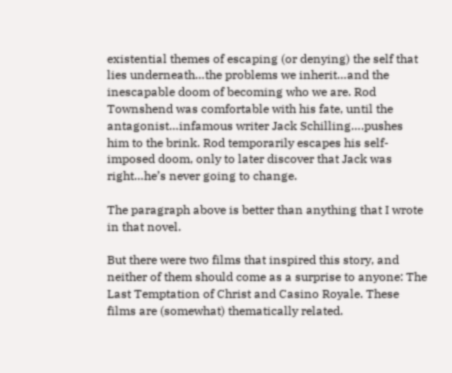existential themes of escaping (or denying) the self that lies underneath…the problems we inherit…and the inescapable doom of becoming who we are. Rod Townshend was comfortable with his fate, until the antagonist…infamous writer Jack Schilling….pushes him to the brink. Rod temporarily escapes his self-imposed doom, only to later discover that Jack was right…he’s never going to change.

The paragraph above is better than anything that I wrote in that novel.

But there were two films that inspired this story, and neither of them should come as a surprise to anyone: The Last Temptation of Christ and Casino Royale. These films are (somewhat) thematically related.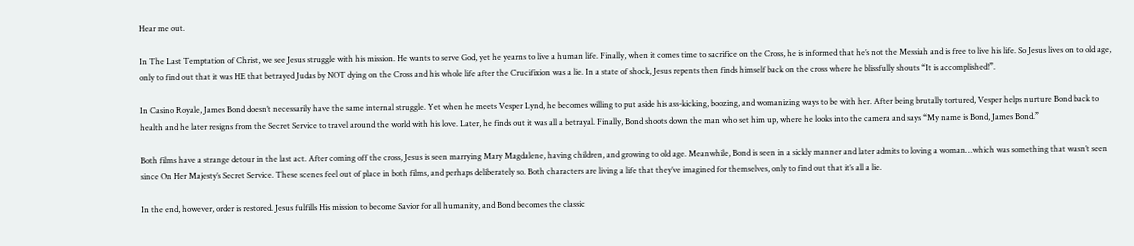Hear me out.

In The Last Temptation of Christ, we see Jesus struggle with his mission. He wants to serve God, yet he yearns to live a human life. Finally, when it comes time to sacrifice on the Cross, he is informed that he’s not the Messiah and is free to live his life. So Jesus lives on to old age, only to find out that it was HE that betrayed Judas by NOT dying on the Cross and his whole life after the Crucifixion was a lie. In a state of shock, Jesus repents then finds himself back on the cross where he blissfully shouts “It is accomplished!”.

In Casino Royale, James Bond doesn’t necessarily have the same internal struggle. Yet when he meets Vesper Lynd, he becomes willing to put aside his ass-kicking, boozing, and womanizing ways to be with her. After being brutally tortured, Vesper helps nurture Bond back to health and he later resigns from the Secret Service to travel around the world with his love. Later, he finds out it was all a betrayal. Finally, Bond shoots down the man who set him up, where he looks into the camera and says “My name is Bond, James Bond.”

Both films have a strange detour in the last act. After coming off the cross, Jesus is seen marrying Mary Magdalene, having children, and growing to old age. Meanwhile, Bond is seen in a sickly manner and later admits to loving a woman…which was something that wasn’t seen since On Her Majesty’s Secret Service. These scenes feel out of place in both films, and perhaps deliberately so. Both characters are living a life that they’ve imagined for themselves, only to find out that it’s all a lie.

In the end, however, order is restored. Jesus fulfills His mission to become Savior for all humanity, and Bond becomes the classic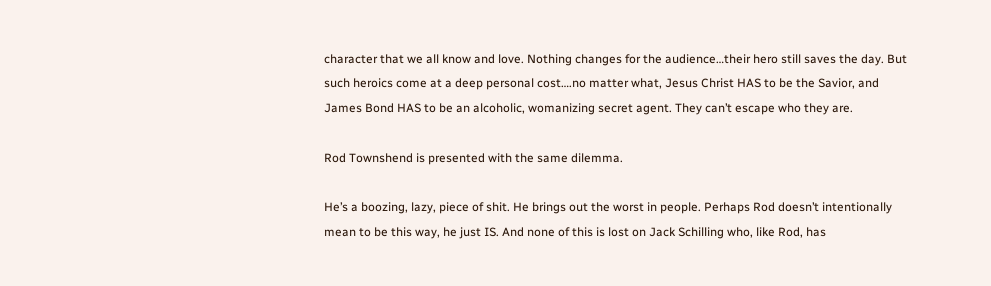character that we all know and love. Nothing changes for the audience…their hero still saves the day. But such heroics come at a deep personal cost….no matter what, Jesus Christ HAS to be the Savior, and James Bond HAS to be an alcoholic, womanizing secret agent. They can’t escape who they are.

Rod Townshend is presented with the same dilemma.

He’s a boozing, lazy, piece of shit. He brings out the worst in people. Perhaps Rod doesn’t intentionally mean to be this way, he just IS. And none of this is lost on Jack Schilling who, like Rod, has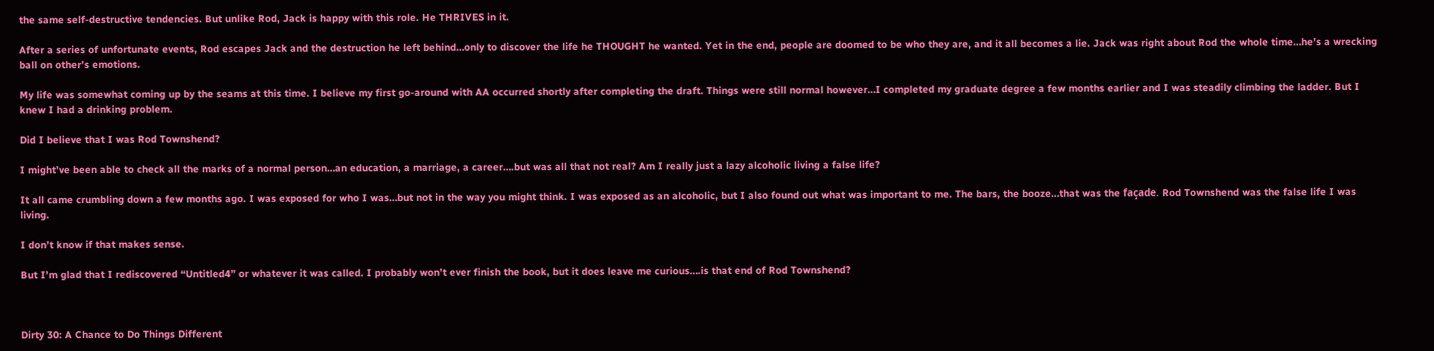the same self-destructive tendencies. But unlike Rod, Jack is happy with this role. He THRIVES in it.

After a series of unfortunate events, Rod escapes Jack and the destruction he left behind…only to discover the life he THOUGHT he wanted. Yet in the end, people are doomed to be who they are, and it all becomes a lie. Jack was right about Rod the whole time…he’s a wrecking ball on other’s emotions.

My life was somewhat coming up by the seams at this time. I believe my first go-around with AA occurred shortly after completing the draft. Things were still normal however…I completed my graduate degree a few months earlier and I was steadily climbing the ladder. But I knew I had a drinking problem.

Did I believe that I was Rod Townshend?

I might’ve been able to check all the marks of a normal person…an education, a marriage, a career….but was all that not real? Am I really just a lazy alcoholic living a false life?

It all came crumbling down a few months ago. I was exposed for who I was…but not in the way you might think. I was exposed as an alcoholic, but I also found out what was important to me. The bars, the booze…that was the façade. Rod Townshend was the false life I was living.

I don’t know if that makes sense.

But I’m glad that I rediscovered “Untitled4” or whatever it was called. I probably won’t ever finish the book, but it does leave me curious….is that end of Rod Townshend?



Dirty 30: A Chance to Do Things Different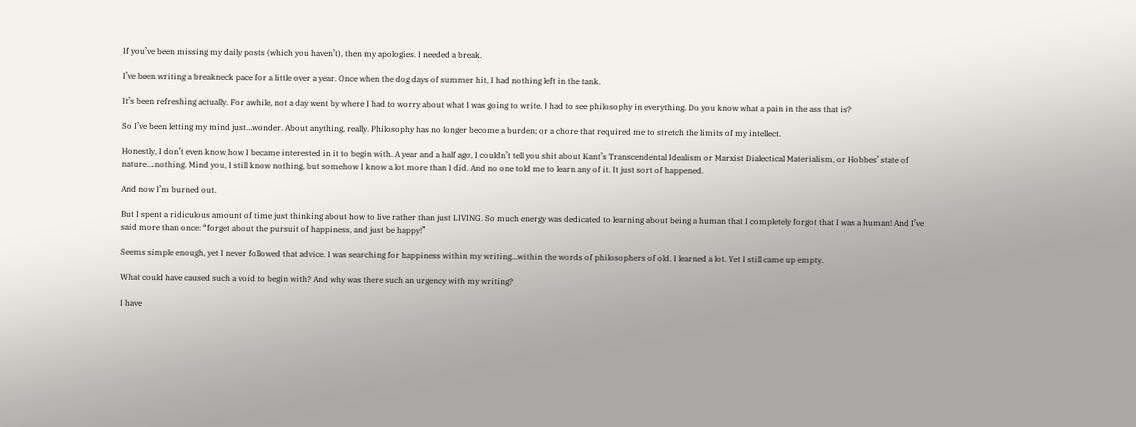If you’ve been missing my daily posts (which you haven’t), then my apologies. I needed a break.

I’ve been writing a breakneck pace for a little over a year. Once when the dog days of summer hit, I had nothing left in the tank.

It’s been refreshing actually. For awhile, not a day went by where I had to worry about what I was going to write. I had to see philosophy in everything. Do you know what a pain in the ass that is?

So I’ve been letting my mind just…wonder. About anything, really. Philosophy has no longer become a burden; or a chore that required me to stretch the limits of my intellect.

Honestly, I don’t even know how I became interested in it to begin with. A year and a half ago, I couldn’t tell you shit about Kant’s Transcendental Idealism or Marxist Dialectical Materialism, or Hobbes’ state of nature….nothing. Mind you, I still know nothing, but somehow I know a lot more than I did. And no one told me to learn any of it. It just sort of happened.

And now I’m burned out.

But I spent a ridiculous amount of time just thinking about how to live rather than just LIVING. So much energy was dedicated to learning about being a human that I completely forgot that I was a human! And I’ve said more than once: “forget about the pursuit of happiness, and just be happy!”

Seems simple enough, yet I never followed that advice. I was searching for happiness within my writing…within the words of philosophers of old. I learned a lot. Yet I still came up empty.

What could have caused such a void to begin with? And why was there such an urgency with my writing?

I have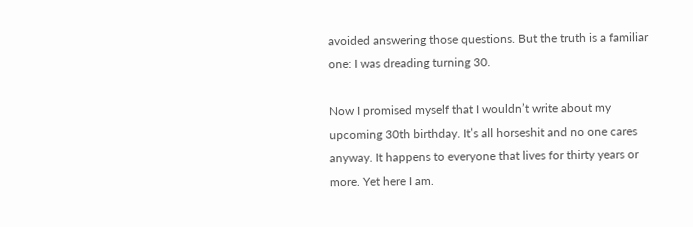avoided answering those questions. But the truth is a familiar one: I was dreading turning 30.

Now I promised myself that I wouldn’t write about my upcoming 30th birthday. It’s all horseshit and no one cares anyway. It happens to everyone that lives for thirty years or more. Yet here I am.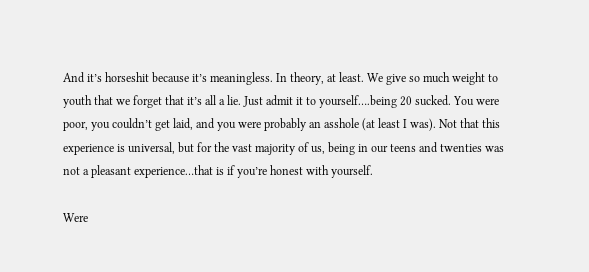And it’s horseshit because it’s meaningless. In theory, at least. We give so much weight to youth that we forget that it’s all a lie. Just admit it to yourself….being 20 sucked. You were poor, you couldn’t get laid, and you were probably an asshole (at least I was). Not that this experience is universal, but for the vast majority of us, being in our teens and twenties was not a pleasant experience…that is if you’re honest with yourself.

Were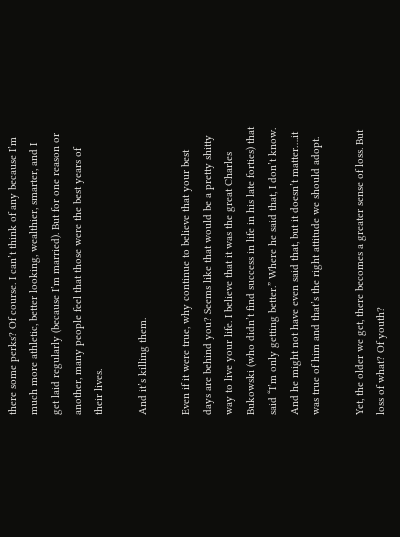there some perks? Of course. I can’t think of any because I’m much more athletic, better looking, wealthier, smarter, and I get laid regularly (because I’m married). But for one reason or another, many people feel that those were the best years of their lives.

And it’s killing them.

Even if it were true, why continue to believe that your best days are behind you? Seems like that would be a pretty shitty way to live your life. I believe that it was the great Charles Bukowski (who didn’t find success in life in his late forties) that said “I’m only getting better.” Where he said that, I don’t know. And he might not have even said that, but it doesn’t matter….it was true of him and that’s the right attitude we should adopt.

Yet, the older we get, there becomes a greater sense of loss. But loss of what? Of youth?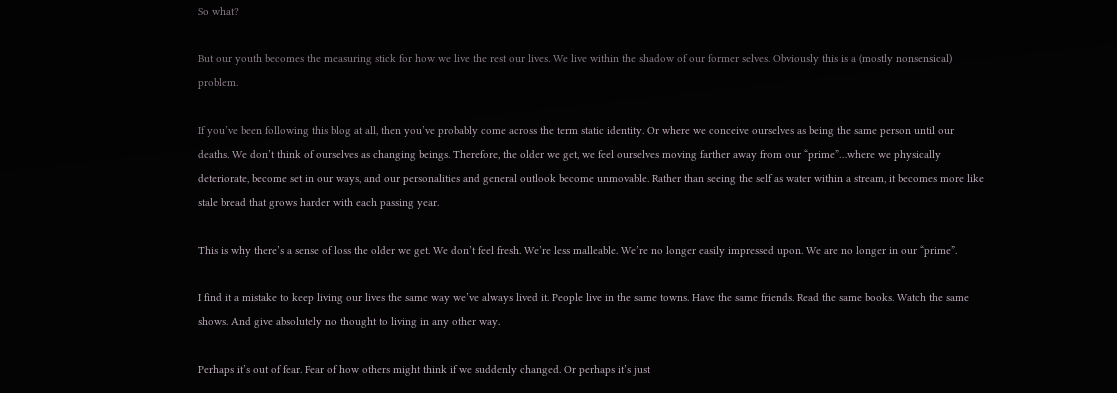So what?

But our youth becomes the measuring stick for how we live the rest our lives. We live within the shadow of our former selves. Obviously this is a (mostly nonsensical) problem.

If you’ve been following this blog at all, then you’ve probably come across the term static identity. Or where we conceive ourselves as being the same person until our deaths. We don’t think of ourselves as changing beings. Therefore, the older we get, we feel ourselves moving farther away from our “prime”…where we physically deteriorate, become set in our ways, and our personalities and general outlook become unmovable. Rather than seeing the self as water within a stream, it becomes more like stale bread that grows harder with each passing year.

This is why there’s a sense of loss the older we get. We don’t feel fresh. We’re less malleable. We’re no longer easily impressed upon. We are no longer in our “prime”.

I find it a mistake to keep living our lives the same way we’ve always lived it. People live in the same towns. Have the same friends. Read the same books. Watch the same shows. And give absolutely no thought to living in any other way.

Perhaps it’s out of fear. Fear of how others might think if we suddenly changed. Or perhaps it’s just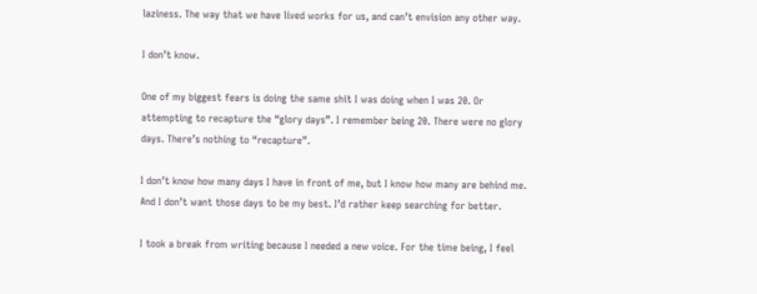laziness. The way that we have lived works for us, and can’t envision any other way.

I don’t know.

One of my biggest fears is doing the same shit I was doing when I was 20. Or attempting to recapture the “glory days”. I remember being 20. There were no glory days. There’s nothing to “recapture”.

I don’t know how many days I have in front of me, but I know how many are behind me. And I don’t want those days to be my best. I’d rather keep searching for better.

I took a break from writing because I needed a new voice. For the time being, I feel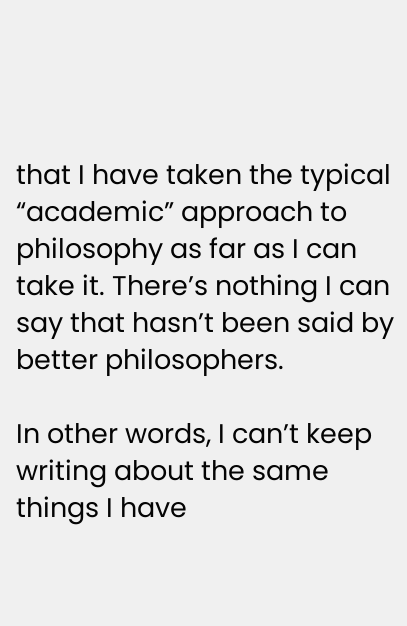that I have taken the typical “academic” approach to philosophy as far as I can take it. There’s nothing I can say that hasn’t been said by better philosophers.

In other words, I can’t keep writing about the same things I have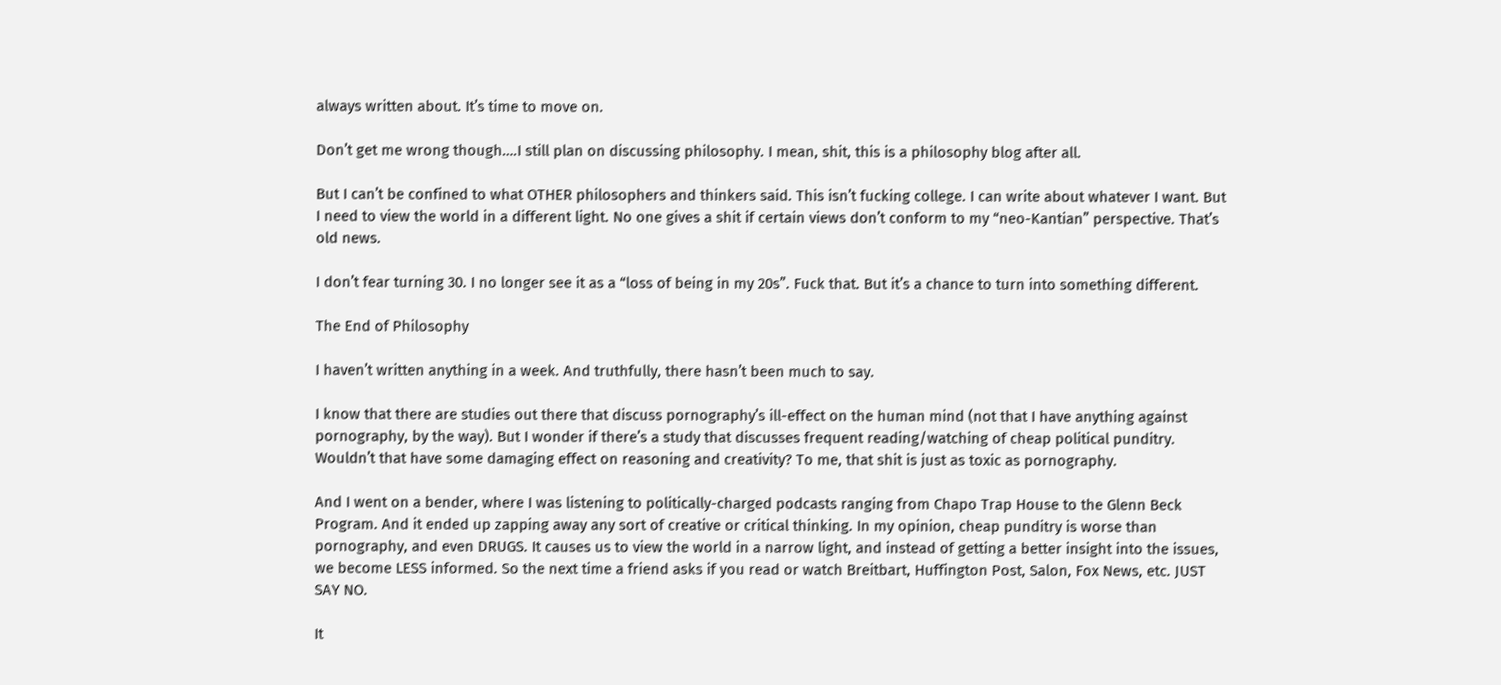always written about. It’s time to move on.

Don’t get me wrong though….I still plan on discussing philosophy. I mean, shit, this is a philosophy blog after all.

But I can’t be confined to what OTHER philosophers and thinkers said. This isn’t fucking college. I can write about whatever I want. But I need to view the world in a different light. No one gives a shit if certain views don’t conform to my “neo-Kantian” perspective. That’s old news.

I don’t fear turning 30. I no longer see it as a “loss of being in my 20s”. Fuck that. But it’s a chance to turn into something different.

The End of Philosophy

I haven’t written anything in a week. And truthfully, there hasn’t been much to say.

I know that there are studies out there that discuss pornography’s ill-effect on the human mind (not that I have anything against pornography, by the way). But I wonder if there’s a study that discusses frequent reading/watching of cheap political punditry. Wouldn’t that have some damaging effect on reasoning and creativity? To me, that shit is just as toxic as pornography.

And I went on a bender, where I was listening to politically-charged podcasts ranging from Chapo Trap House to the Glenn Beck Program. And it ended up zapping away any sort of creative or critical thinking. In my opinion, cheap punditry is worse than pornography, and even DRUGS. It causes us to view the world in a narrow light, and instead of getting a better insight into the issues, we become LESS informed. So the next time a friend asks if you read or watch Breitbart, Huffington Post, Salon, Fox News, etc. JUST SAY NO.

It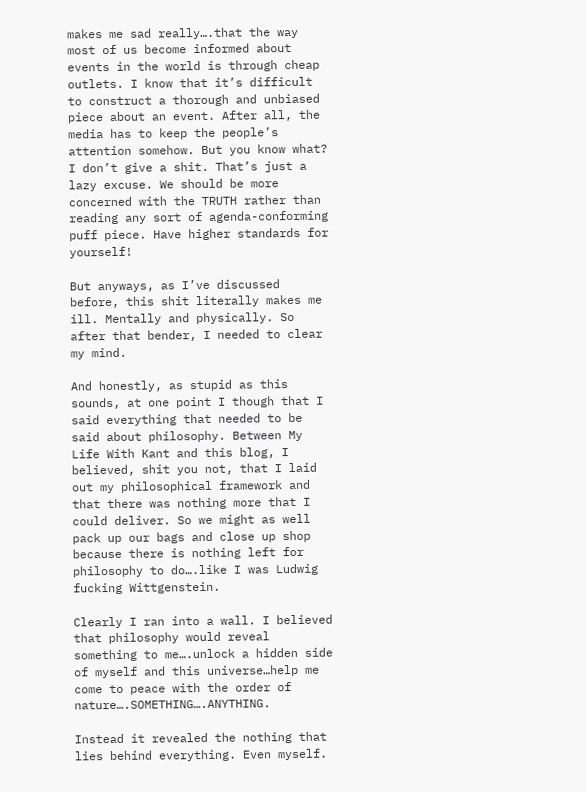makes me sad really….that the way most of us become informed about events in the world is through cheap outlets. I know that it’s difficult to construct a thorough and unbiased piece about an event. After all, the media has to keep the people’s attention somehow. But you know what? I don’t give a shit. That’s just a lazy excuse. We should be more concerned with the TRUTH rather than reading any sort of agenda-conforming puff piece. Have higher standards for yourself!

But anyways, as I’ve discussed before, this shit literally makes me ill. Mentally and physically. So after that bender, I needed to clear my mind.

And honestly, as stupid as this sounds, at one point I though that I said everything that needed to be said about philosophy. Between My Life With Kant and this blog, I believed, shit you not, that I laid out my philosophical framework and that there was nothing more that I could deliver. So we might as well pack up our bags and close up shop because there is nothing left for philosophy to do….like I was Ludwig fucking Wittgenstein.

Clearly I ran into a wall. I believed that philosophy would reveal something to me….unlock a hidden side of myself and this universe…help me come to peace with the order of nature….SOMETHING….ANYTHING.

Instead it revealed the nothing that lies behind everything. Even myself.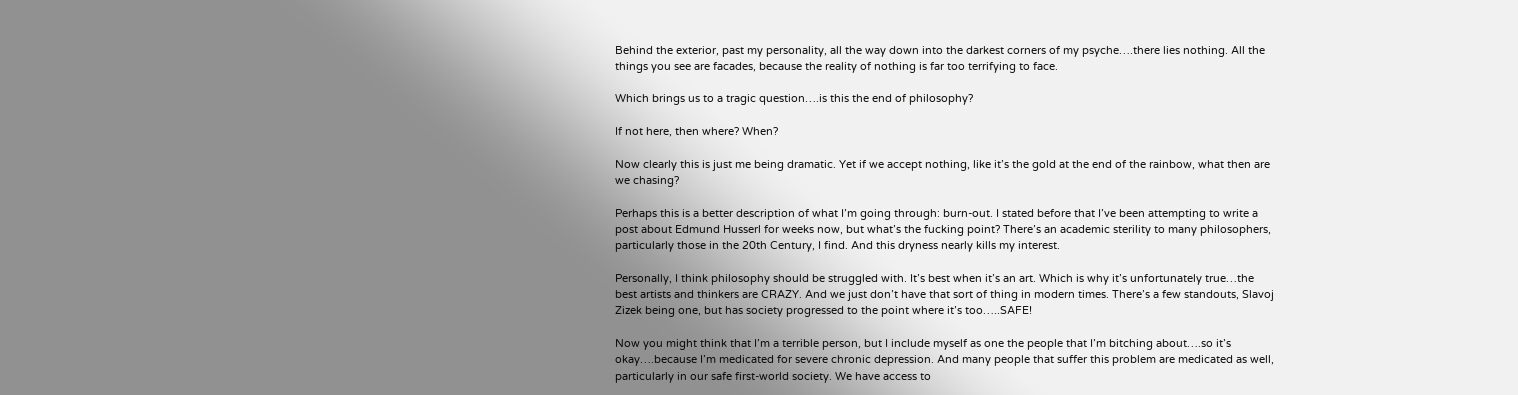Behind the exterior, past my personality, all the way down into the darkest corners of my psyche….there lies nothing. All the things you see are facades, because the reality of nothing is far too terrifying to face.

Which brings us to a tragic question….is this the end of philosophy?

If not here, then where? When?

Now clearly this is just me being dramatic. Yet if we accept nothing, like it’s the gold at the end of the rainbow, what then are we chasing?

Perhaps this is a better description of what I’m going through: burn-out. I stated before that I’ve been attempting to write a post about Edmund Husserl for weeks now, but what’s the fucking point? There’s an academic sterility to many philosophers, particularly those in the 20th Century, I find. And this dryness nearly kills my interest.

Personally, I think philosophy should be struggled with. It’s best when it’s an art. Which is why it’s unfortunately true…the best artists and thinkers are CRAZY. And we just don’t have that sort of thing in modern times. There’s a few standouts, Slavoj Zizek being one, but has society progressed to the point where it’s too…..SAFE!

Now you might think that I’m a terrible person, but I include myself as one the people that I’m bitching about….so it’s okay….because I’m medicated for severe chronic depression. And many people that suffer this problem are medicated as well, particularly in our safe first-world society. We have access to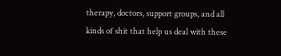therapy, doctors, support groups, and all kinds of shit that help us deal with these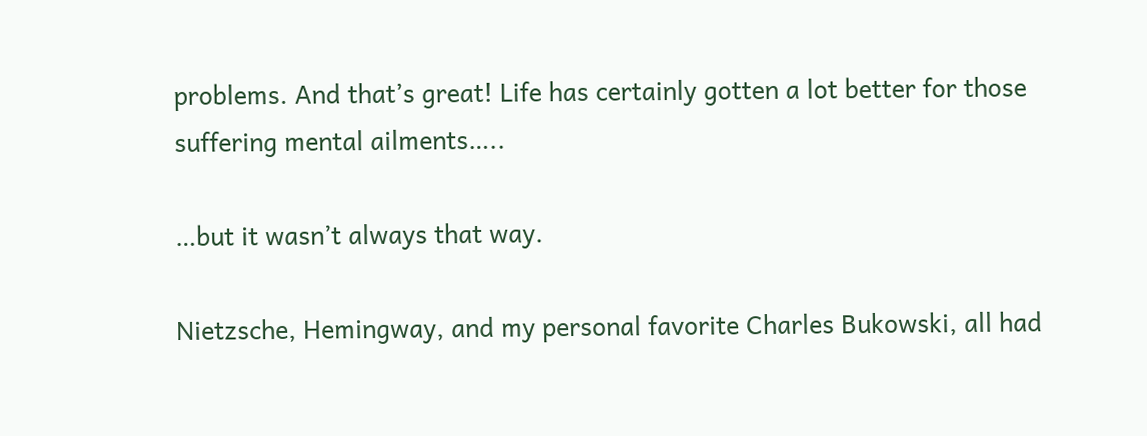problems. And that’s great! Life has certainly gotten a lot better for those suffering mental ailments…..

…but it wasn’t always that way.

Nietzsche, Hemingway, and my personal favorite Charles Bukowski, all had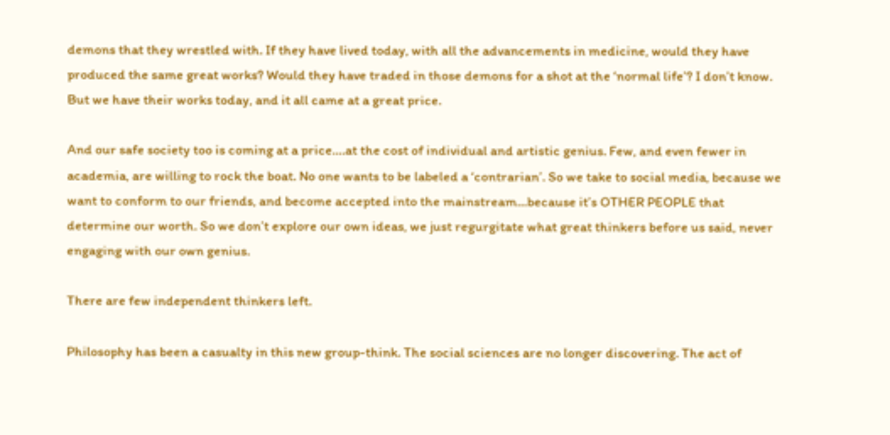demons that they wrestled with. If they have lived today, with all the advancements in medicine, would they have produced the same great works? Would they have traded in those demons for a shot at the ‘normal life’? I don’t know. But we have their works today, and it all came at a great price.

And our safe society too is coming at a price….at the cost of individual and artistic genius. Few, and even fewer in academia, are willing to rock the boat. No one wants to be labeled a ‘contrarian’. So we take to social media, because we want to conform to our friends, and become accepted into the mainstream…because it’s OTHER PEOPLE that determine our worth. So we don’t explore our own ideas, we just regurgitate what great thinkers before us said, never engaging with our own genius.

There are few independent thinkers left.

Philosophy has been a casualty in this new group-think. The social sciences are no longer discovering. The act of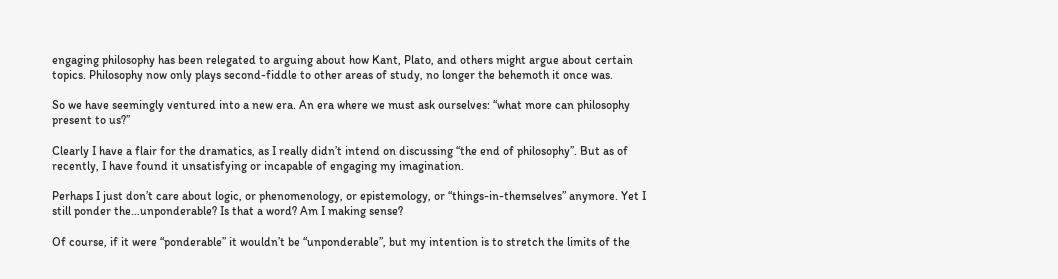engaging philosophy has been relegated to arguing about how Kant, Plato, and others might argue about certain topics. Philosophy now only plays second-fiddle to other areas of study, no longer the behemoth it once was.

So we have seemingly ventured into a new era. An era where we must ask ourselves: “what more can philosophy present to us?”

Clearly I have a flair for the dramatics, as I really didn’t intend on discussing “the end of philosophy”. But as of recently, I have found it unsatisfying or incapable of engaging my imagination.

Perhaps I just don’t care about logic, or phenomenology, or epistemology, or “things-in-themselves” anymore. Yet I still ponder the…unponderable? Is that a word? Am I making sense?

Of course, if it were “ponderable” it wouldn’t be “unponderable”, but my intention is to stretch the limits of the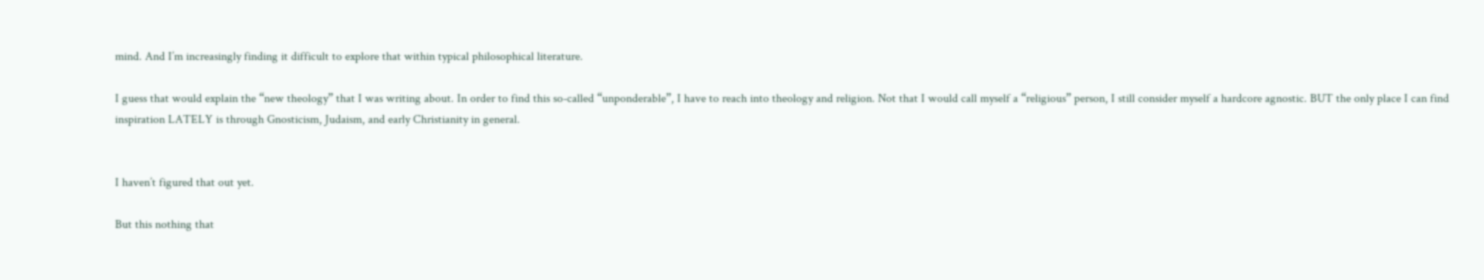mind. And I’m increasingly finding it difficult to explore that within typical philosophical literature.

I guess that would explain the “new theology” that I was writing about. In order to find this so-called “unponderable”, I have to reach into theology and religion. Not that I would call myself a “religious” person, I still consider myself a hardcore agnostic. BUT the only place I can find inspiration LATELY is through Gnosticism, Judaism, and early Christianity in general.


I haven’t figured that out yet.

But this nothing that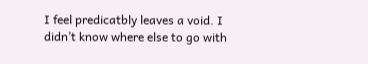I feel predicatbly leaves a void. I didn’t know where else to go with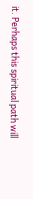it. Perhaps this spiritual path will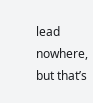lead nowhere, but that’s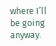where I’ll be going anyway.